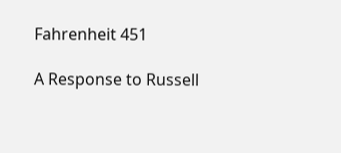Fahrenheit 451

A Response to Russell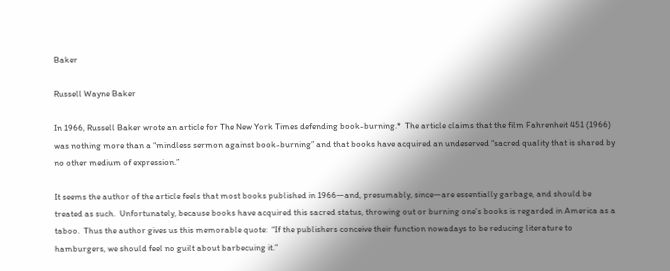Baker

Russell Wayne Baker

In 1966, Russell Baker wrote an article for The New York Times defending book-burning.*  The article claims that the film Fahrenheit 451 (1966) was nothing more than a “mindless sermon against book-burning” and that books have acquired an undeserved “sacred quality that is shared by no other medium of expression.”

It seems the author of the article feels that most books published in 1966—and, presumably, since—are essentially garbage, and should be treated as such.  Unfortunately, because books have acquired this sacred status, throwing out or burning one’s books is regarded in America as a taboo.  Thus the author gives us this memorable quote:  “If the publishers conceive their function nowadays to be reducing literature to hamburgers, we should feel no guilt about barbecuing it.”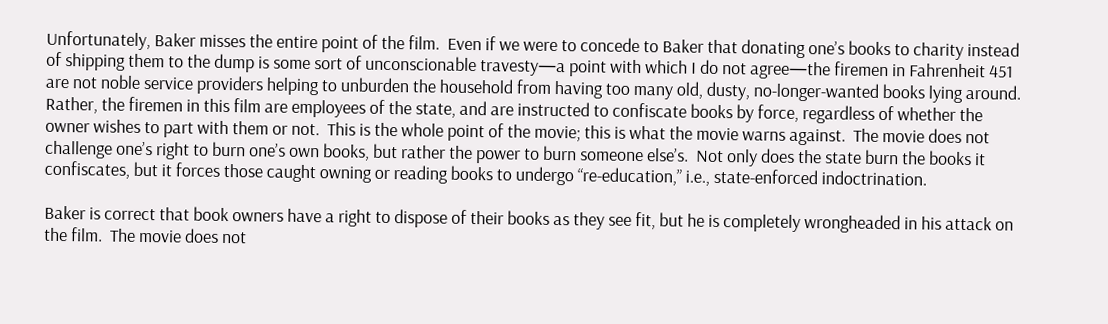Unfortunately, Baker misses the entire point of the film.  Even if we were to concede to Baker that donating one’s books to charity instead of shipping them to the dump is some sort of unconscionable travesty—a point with which I do not agree—the firemen in Fahrenheit 451 are not noble service providers helping to unburden the household from having too many old, dusty, no-longer-wanted books lying around.  Rather, the firemen in this film are employees of the state, and are instructed to confiscate books by force, regardless of whether the owner wishes to part with them or not.  This is the whole point of the movie; this is what the movie warns against.  The movie does not challenge one’s right to burn one’s own books, but rather the power to burn someone else’s.  Not only does the state burn the books it confiscates, but it forces those caught owning or reading books to undergo “re-education,” i.e., state-enforced indoctrination.

Baker is correct that book owners have a right to dispose of their books as they see fit, but he is completely wrongheaded in his attack on the film.  The movie does not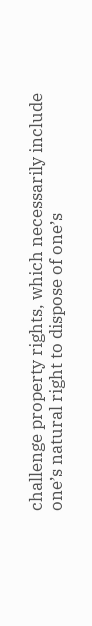challenge property rights, which necessarily include one’s natural right to dispose of one’s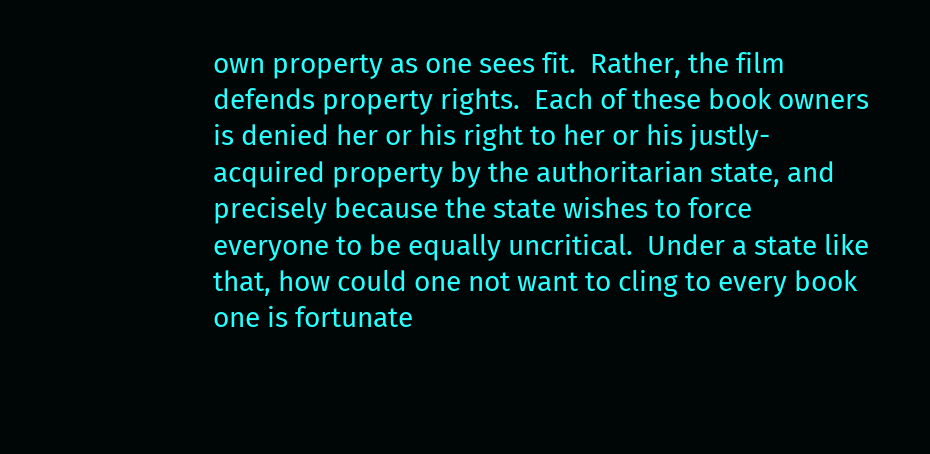own property as one sees fit.  Rather, the film defends property rights.  Each of these book owners is denied her or his right to her or his justly-acquired property by the authoritarian state, and precisely because the state wishes to force everyone to be equally uncritical.  Under a state like that, how could one not want to cling to every book one is fortunate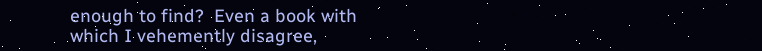enough to find?  Even a book with which I vehemently disagree,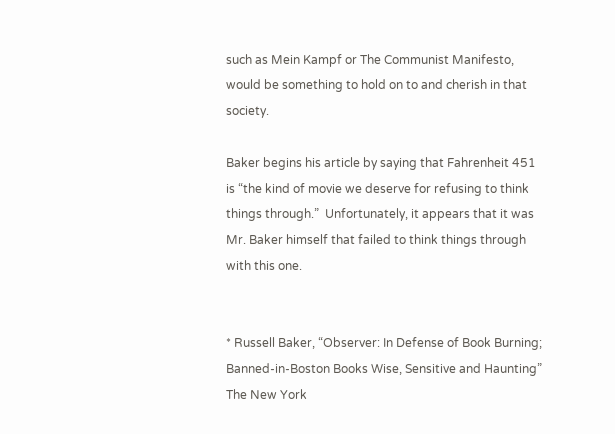such as Mein Kampf or The Communist Manifesto, would be something to hold on to and cherish in that society.

Baker begins his article by saying that Fahrenheit 451 is “the kind of movie we deserve for refusing to think things through.”  Unfortunately, it appears that it was Mr. Baker himself that failed to think things through with this one.


* Russell Baker, “Observer: In Defense of Book Burning; Banned-in-Boston Books Wise, Sensitive and Haunting” The New York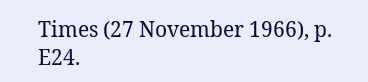Times (27 November 1966), p. E24.